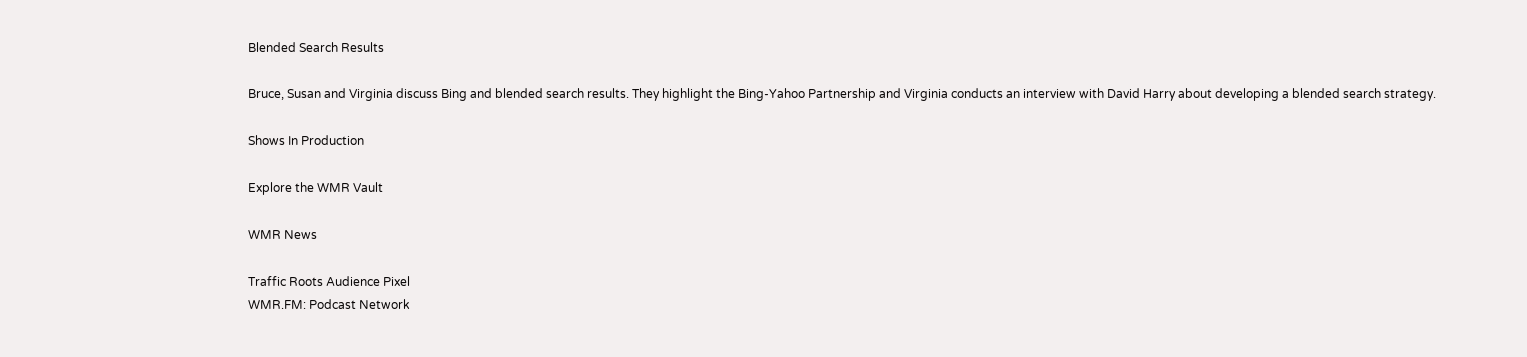Blended Search Results

Bruce, Susan and Virginia discuss Bing and blended search results. They highlight the Bing-Yahoo Partnership and Virginia conducts an interview with David Harry about developing a blended search strategy.

Shows In Production

Explore the WMR Vault

WMR News

Traffic Roots Audience Pixel
WMR.FM: Podcast Network